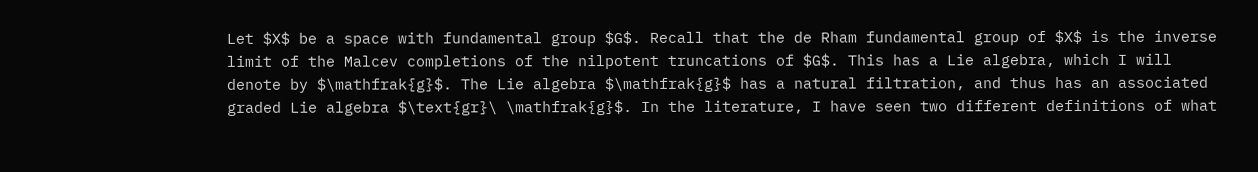Let $X$ be a space with fundamental group $G$. Recall that the de Rham fundamental group of $X$ is the inverse limit of the Malcev completions of the nilpotent truncations of $G$. This has a Lie algebra, which I will denote by $\mathfrak{g}$. The Lie algebra $\mathfrak{g}$ has a natural filtration, and thus has an associated graded Lie algebra $\text{gr}\ \mathfrak{g}$. In the literature, I have seen two different definitions of what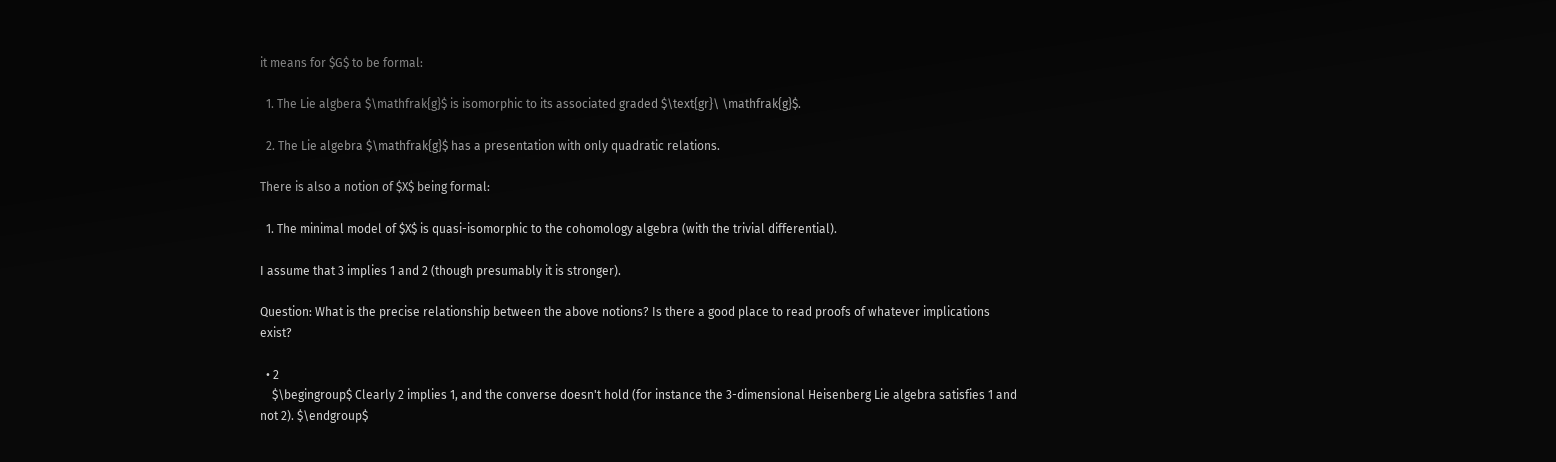it means for $G$ to be formal:

  1. The Lie algbera $\mathfrak{g}$ is isomorphic to its associated graded $\text{gr}\ \mathfrak{g}$.

  2. The Lie algebra $\mathfrak{g}$ has a presentation with only quadratic relations.

There is also a notion of $X$ being formal:

  1. The minimal model of $X$ is quasi-isomorphic to the cohomology algebra (with the trivial differential).

I assume that 3 implies 1 and 2 (though presumably it is stronger).

Question: What is the precise relationship between the above notions? Is there a good place to read proofs of whatever implications exist?

  • 2
    $\begingroup$ Clearly 2 implies 1, and the converse doesn't hold (for instance the 3-dimensional Heisenberg Lie algebra satisfies 1 and not 2). $\endgroup$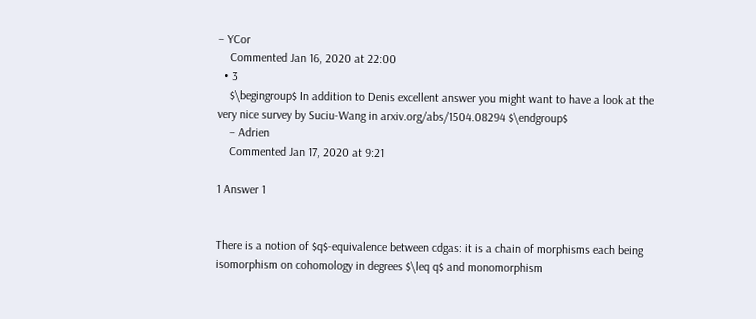– YCor
    Commented Jan 16, 2020 at 22:00
  • 3
    $\begingroup$ In addition to Denis excellent answer you might want to have a look at the very nice survey by Suciu-Wang in arxiv.org/abs/1504.08294 $\endgroup$
    – Adrien
    Commented Jan 17, 2020 at 9:21

1 Answer 1


There is a notion of $q$-equivalence between cdgas: it is a chain of morphisms each being isomorphism on cohomology in degrees $\leq q$ and monomorphism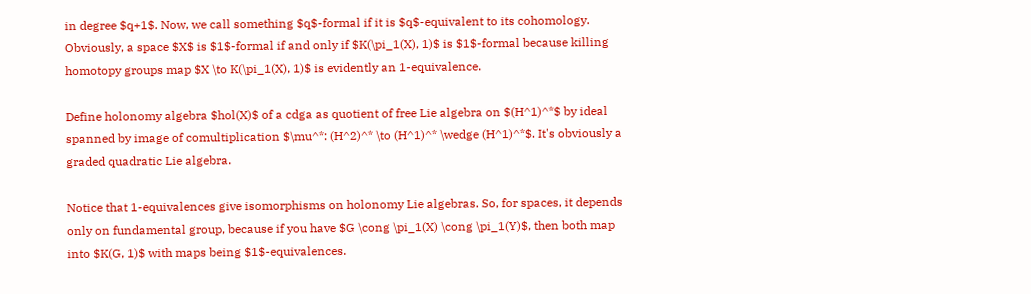in degree $q+1$. Now, we call something $q$-formal if it is $q$-equivalent to its cohomology. Obviously, a space $X$ is $1$-formal if and only if $K(\pi_1(X), 1)$ is $1$-formal because killing homotopy groups map $X \to K(\pi_1(X), 1)$ is evidently an 1-equivalence.

Define holonomy algebra $hol(X)$ of a cdga as quotient of free Lie algebra on $(H^1)^*$ by ideal spanned by image of comultiplication $\mu^*: (H^2)^* \to (H^1)^* \wedge (H^1)^*$. It's obviously a graded quadratic Lie algebra.

Notice that 1-equivalences give isomorphisms on holonomy Lie algebras. So, for spaces, it depends only on fundamental group, because if you have $G \cong \pi_1(X) \cong \pi_1(Y)$, then both map into $K(G, 1)$ with maps being $1$-equivalences.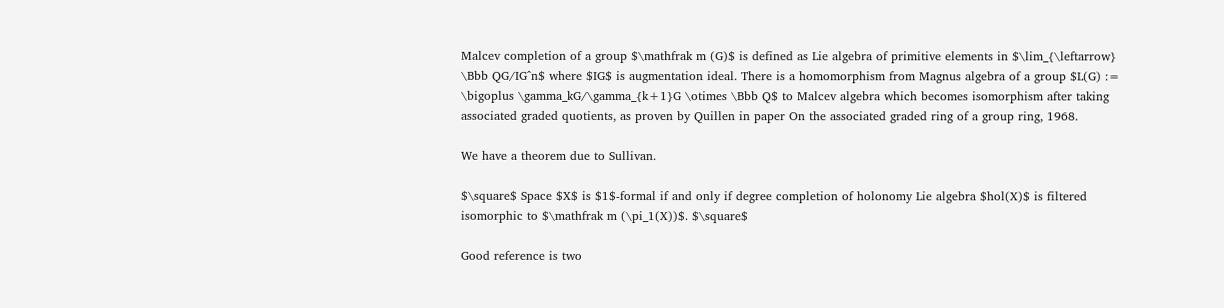Malcev completion of a group $\mathfrak m (G)$ is defined as Lie algebra of primitive elements in $\lim_{\leftarrow} \Bbb QG/IG^n$ where $IG$ is augmentation ideal. There is a homomorphism from Magnus algebra of a group $L(G) := \bigoplus \gamma_kG/\gamma_{k+1}G \otimes \Bbb Q$ to Malcev algebra which becomes isomorphism after taking associated graded quotients, as proven by Quillen in paper On the associated graded ring of a group ring, 1968.

We have a theorem due to Sullivan.

$\square$ Space $X$ is $1$-formal if and only if degree completion of holonomy Lie algebra $hol(X)$ is filtered isomorphic to $\mathfrak m (\pi_1(X))$. $\square$

Good reference is two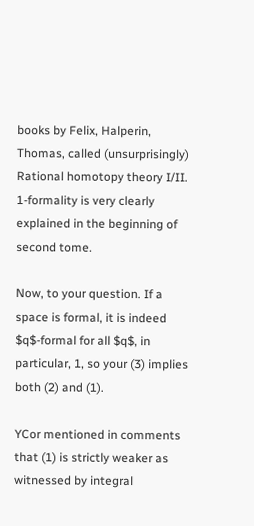books by Felix, Halperin, Thomas, called (unsurprisingly) Rational homotopy theory I/II. 1-formality is very clearly explained in the beginning of second tome.

Now, to your question. If a space is formal, it is indeed $q$-formal for all $q$, in particular, 1, so your (3) implies both (2) and (1).

YCor mentioned in comments that (1) is strictly weaker as witnessed by integral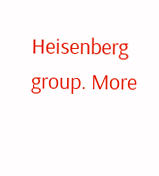Heisenberg group. More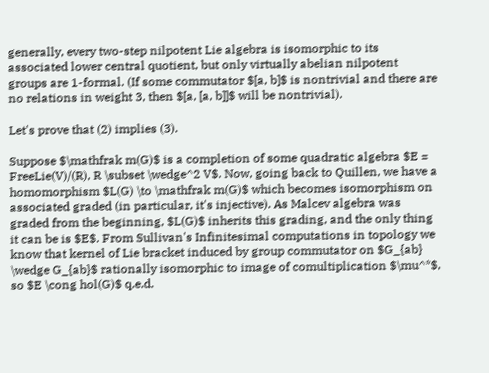generally, every two-step nilpotent Lie algebra is isomorphic to its associated lower central quotient, but only virtually abelian nilpotent groups are 1-formal. (If some commutator $[a, b]$ is nontrivial and there are no relations in weight 3, then $[a, [a, b]]$ will be nontrivial).

Let's prove that (2) implies (3).

Suppose $\mathfrak m(G)$ is a completion of some quadratic algebra $E = FreeLie(V)/(R), R \subset \wedge^2 V$. Now, going back to Quillen, we have a homomorphism $L(G) \to \mathfrak m(G)$ which becomes isomorphism on associated graded (in particular, it's injective). As Malcev algebra was graded from the beginning, $L(G)$ inherits this grading, and the only thing it can be is $E$. From Sullivan's Infinitesimal computations in topology we know that kernel of Lie bracket induced by group commutator on $G_{ab} \wedge G_{ab}$ rationally isomorphic to image of comultiplication $\mu^*$, so $E \cong hol(G)$ q.e.d.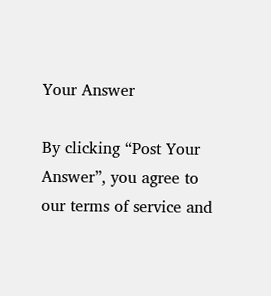Your Answer

By clicking “Post Your Answer”, you agree to our terms of service and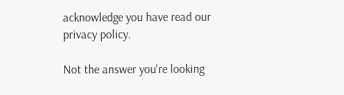acknowledge you have read our privacy policy.

Not the answer you're looking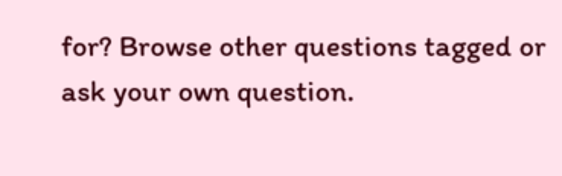for? Browse other questions tagged or ask your own question.